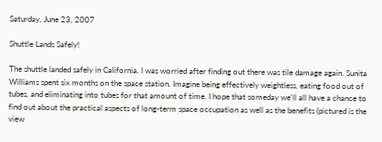Saturday, June 23, 2007

Shuttle Lands Safely!

The shuttle landed safely in California. I was worried after finding out there was tile damage again. Sunita Williams spent six months on the space station. Imagine being effectively weightless, eating food out of tubes, and eliminating into tubes for that amount of time. I hope that someday we'll all have a chance to find out about the practical aspects of long-term space occupation as well as the benefits (pictured is the view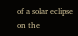of a solar eclipse on the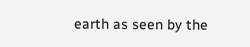earth as seen by the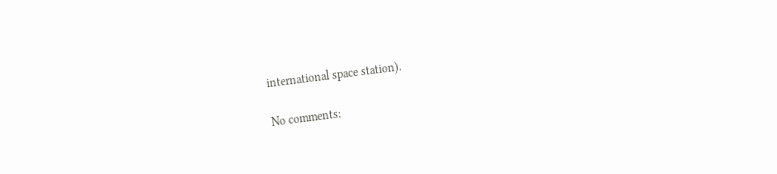international space station).

No comments: